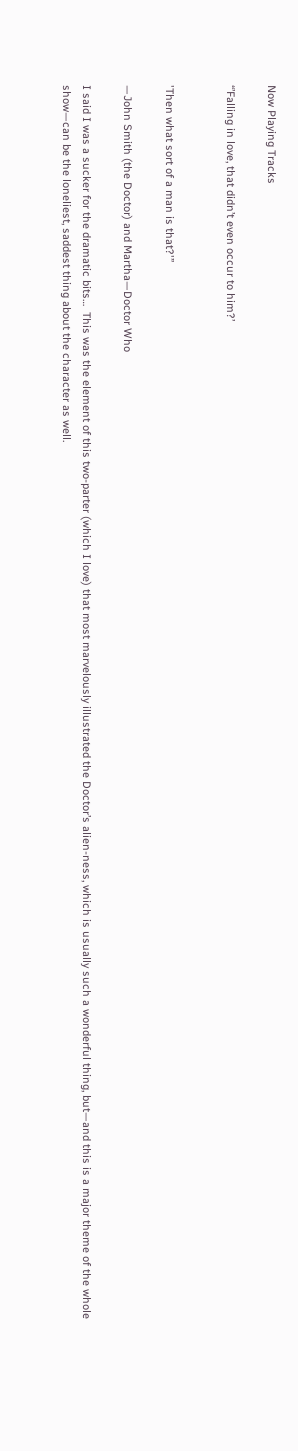Now Playing Tracks

“’Falling in love, that didn’t even occur to him?’


'Then what sort of a man is that?'”

—John Smith (the Doctor) and Martha—Doctor Who

I said I was a sucker for the dramatic bits…  This was the element of this two-parter (which I love) that most marvelously illustrated the Doctor’s alien-ness, which is usually such a wonderful thing, but—and this is a major theme of the whole show—can be the loneliest, saddest thing about the character as well.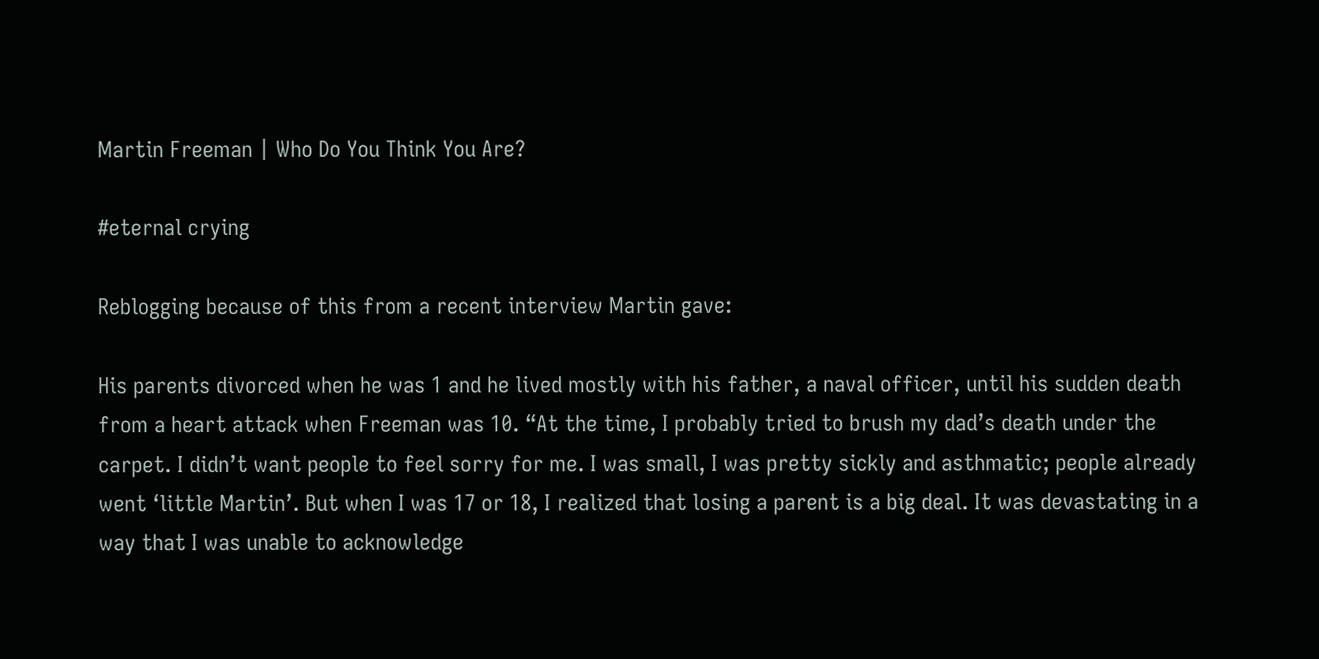Martin Freeman | Who Do You Think You Are?

#eternal crying

Reblogging because of this from a recent interview Martin gave:

His parents divorced when he was 1 and he lived mostly with his father, a naval officer, until his sudden death from a heart attack when Freeman was 10. “At the time, I probably tried to brush my dad’s death under the carpet. I didn’t want people to feel sorry for me. I was small, I was pretty sickly and asthmatic; people already went ‘little Martin’. But when I was 17 or 18, I realized that losing a parent is a big deal. It was devastating in a way that I was unable to acknowledge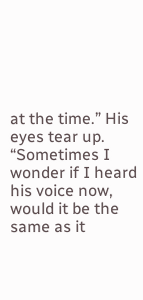at the time.” His eyes tear up. “Sometimes I wonder if I heard his voice now, would it be the same as it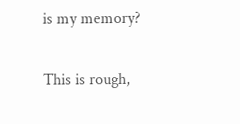is my memory?

This is rough,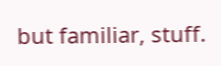but familiar, stuff.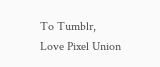To Tumblr, Love Pixel Union